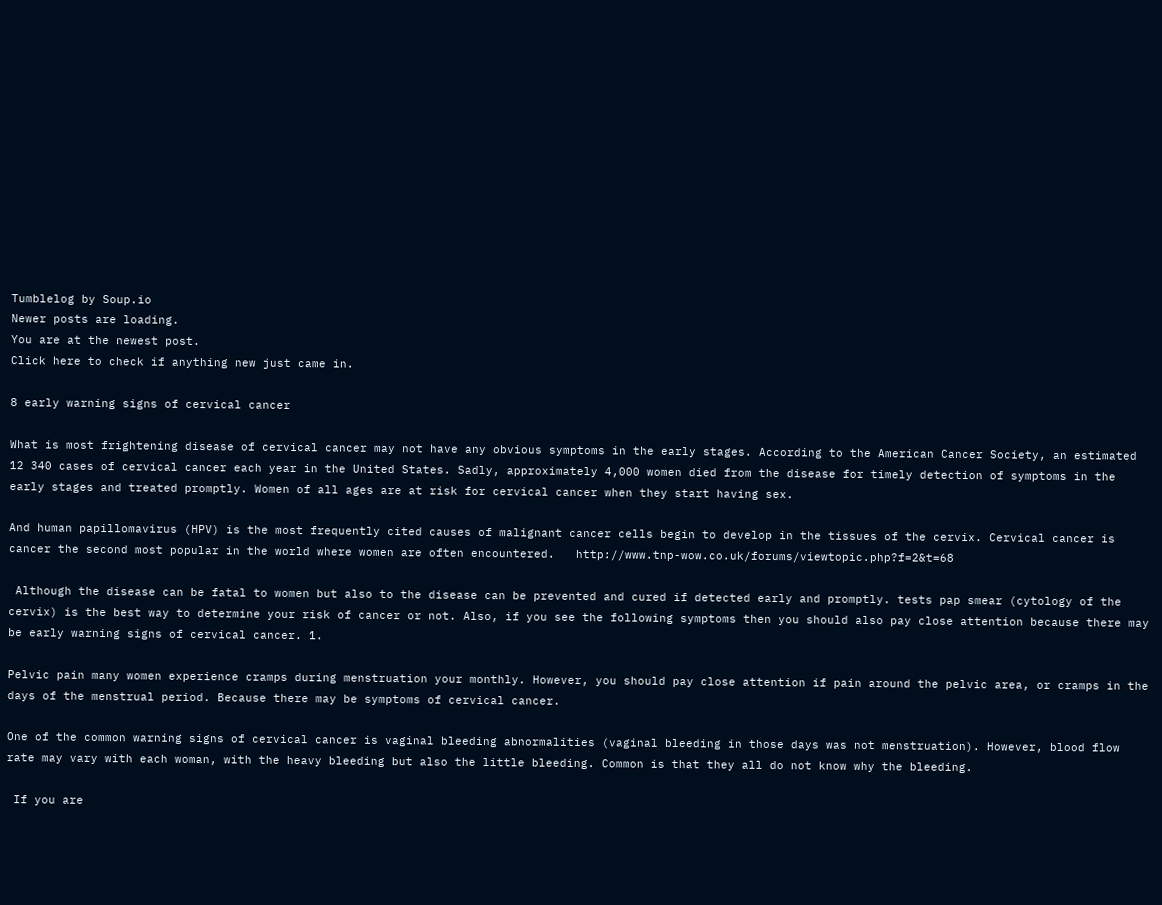Tumblelog by Soup.io
Newer posts are loading.
You are at the newest post.
Click here to check if anything new just came in.

8 early warning signs of cervical cancer

What is most frightening disease of cervical cancer may not have any obvious symptoms in the early stages. According to the American Cancer Society, an estimated 12 340 cases of cervical cancer each year in the United States. Sadly, approximately 4,000 women died from the disease for timely detection of symptoms in the early stages and treated promptly. Women of all ages are at risk for cervical cancer when they start having sex.

And human papillomavirus (HPV) is the most frequently cited causes of malignant cancer cells begin to develop in the tissues of the cervix. Cervical cancer is cancer the second most popular in the world where women are often encountered.   http://www.tnp-wow.co.uk/forums/viewtopic.php?f=2&t=68

 Although the disease can be fatal to women but also to the disease can be prevented and cured if detected early and promptly. tests pap smear (cytology of the cervix) is the best way to determine your risk of cancer or not. Also, if you see the following symptoms then you should also pay close attention because there may be early warning signs of cervical cancer. 1.

Pelvic pain many women experience cramps during menstruation your monthly. However, you should pay close attention if pain around the pelvic area, or cramps in the days of the menstrual period. Because there may be symptoms of cervical cancer.

One of the common warning signs of cervical cancer is vaginal bleeding abnormalities (vaginal bleeding in those days was not menstruation). However, blood flow rate may vary with each woman, with the heavy bleeding but also the little bleeding. Common is that they all do not know why the bleeding.

 If you are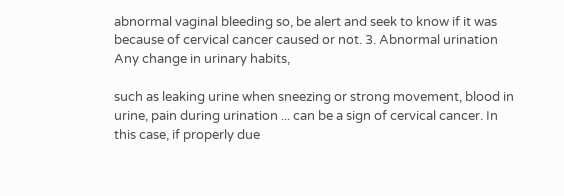abnormal vaginal bleeding so, be alert and seek to know if it was because of cervical cancer caused or not. 3. Abnormal urination Any change in urinary habits,

such as leaking urine when sneezing or strong movement, blood in urine, pain during urination ... can be a sign of cervical cancer. In this case, if properly due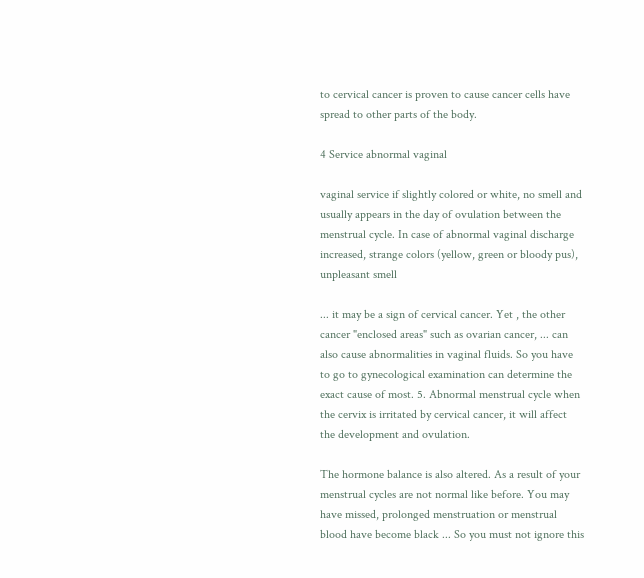to cervical cancer is proven to cause cancer cells have spread to other parts of the body.

4 Service abnormal vaginal

vaginal service if slightly colored or white, no smell and usually appears in the day of ovulation between the menstrual cycle. In case of abnormal vaginal discharge increased, strange colors (yellow, green or bloody pus), unpleasant smell

... it may be a sign of cervical cancer. Yet , the other cancer "enclosed areas" such as ovarian cancer, ... can also cause abnormalities in vaginal fluids. So you have to go to gynecological examination can determine the exact cause of most. 5. Abnormal menstrual cycle when the cervix is irritated by cervical cancer, it will affect the development and ovulation.

The hormone balance is also altered. As a result of your menstrual cycles are not normal like before. You may have missed, prolonged menstruation or menstrual blood have become black ... So you must not ignore this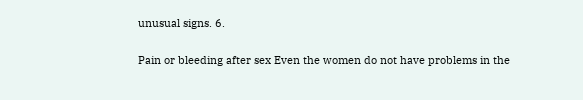unusual signs. 6.

Pain or bleeding after sex Even the women do not have problems in the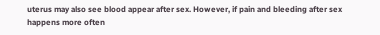uterus may also see blood appear after sex. However, if pain and bleeding after sex happens more often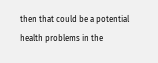then that could be a potential health problems in the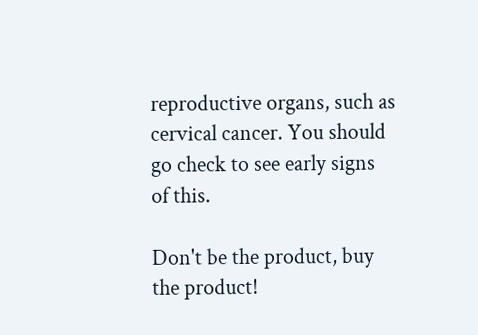reproductive organs, such as cervical cancer. You should go check to see early signs of this.

Don't be the product, buy the product!